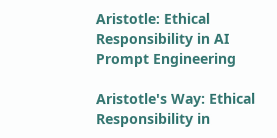Aristotle: Ethical Responsibility in AI Prompt Engineering

Aristotle's Way: Ethical Responsibility in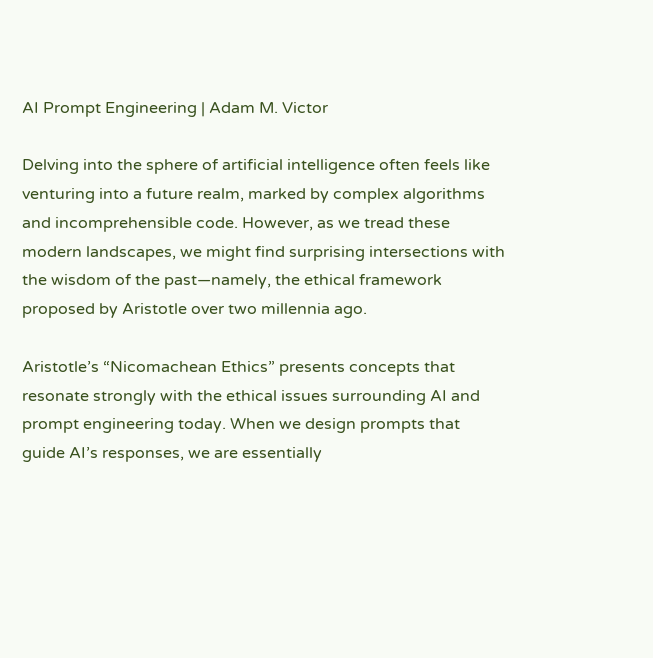AI Prompt Engineering | Adam M. Victor

Delving into the sphere of artificial intelligence often feels like venturing into a future realm, marked by complex algorithms and incomprehensible code. However, as we tread these modern landscapes, we might find surprising intersections with the wisdom of the past—namely, the ethical framework proposed by Aristotle over two millennia ago.

Aristotle’s “Nicomachean Ethics” presents concepts that resonate strongly with the ethical issues surrounding AI and prompt engineering today. When we design prompts that guide AI’s responses, we are essentially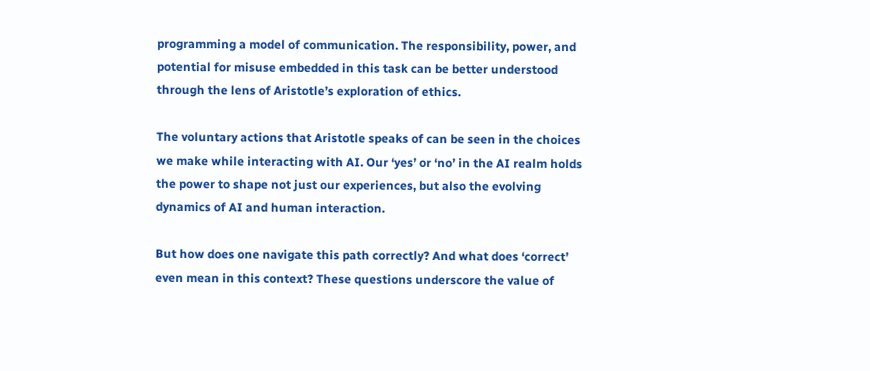programming a model of communication. The responsibility, power, and potential for misuse embedded in this task can be better understood through the lens of Aristotle’s exploration of ethics.

The voluntary actions that Aristotle speaks of can be seen in the choices we make while interacting with AI. Our ‘yes’ or ‘no’ in the AI realm holds the power to shape not just our experiences, but also the evolving dynamics of AI and human interaction.

But how does one navigate this path correctly? And what does ‘correct’ even mean in this context? These questions underscore the value of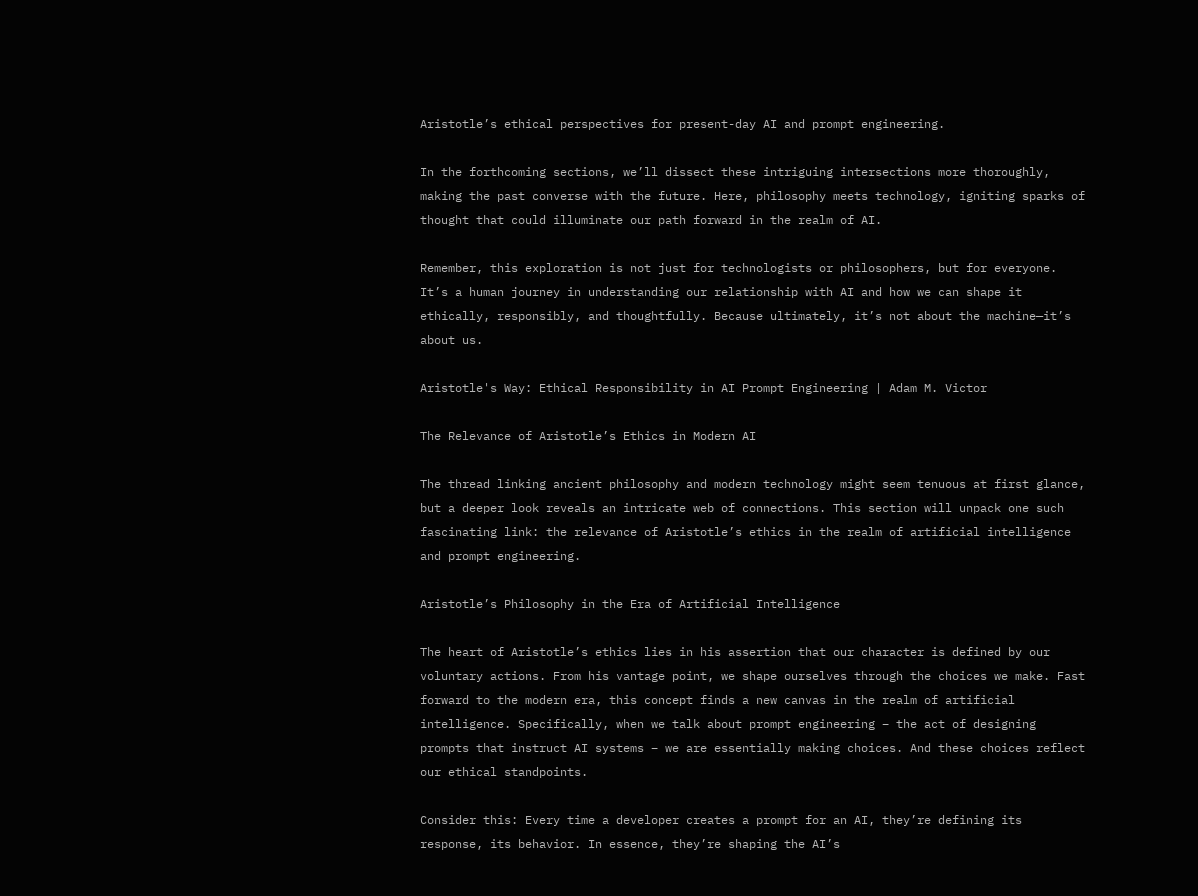Aristotle’s ethical perspectives for present-day AI and prompt engineering.

In the forthcoming sections, we’ll dissect these intriguing intersections more thoroughly, making the past converse with the future. Here, philosophy meets technology, igniting sparks of thought that could illuminate our path forward in the realm of AI.

Remember, this exploration is not just for technologists or philosophers, but for everyone. It’s a human journey in understanding our relationship with AI and how we can shape it ethically, responsibly, and thoughtfully. Because ultimately, it’s not about the machine—it’s about us.

Aristotle's Way: Ethical Responsibility in AI Prompt Engineering | Adam M. Victor

The Relevance of Aristotle’s Ethics in Modern AI

The thread linking ancient philosophy and modern technology might seem tenuous at first glance, but a deeper look reveals an intricate web of connections. This section will unpack one such fascinating link: the relevance of Aristotle’s ethics in the realm of artificial intelligence and prompt engineering.

Aristotle’s Philosophy in the Era of Artificial Intelligence

The heart of Aristotle’s ethics lies in his assertion that our character is defined by our voluntary actions. From his vantage point, we shape ourselves through the choices we make. Fast forward to the modern era, this concept finds a new canvas in the realm of artificial intelligence. Specifically, when we talk about prompt engineering – the act of designing prompts that instruct AI systems – we are essentially making choices. And these choices reflect our ethical standpoints.

Consider this: Every time a developer creates a prompt for an AI, they’re defining its response, its behavior. In essence, they’re shaping the AI’s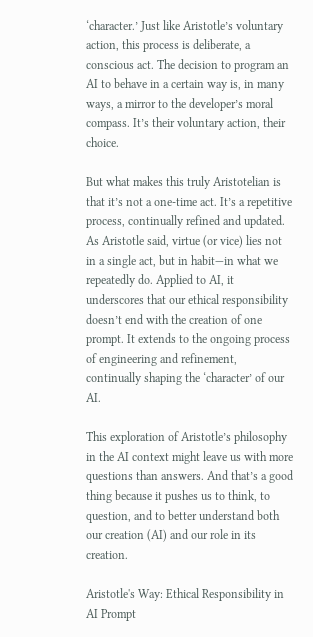‘character.’ Just like Aristotle’s voluntary action, this process is deliberate, a conscious act. The decision to program an AI to behave in a certain way is, in many ways, a mirror to the developer’s moral compass. It’s their voluntary action, their choice.

But what makes this truly Aristotelian is that it’s not a one-time act. It’s a repetitive process, continually refined and updated. As Aristotle said, virtue (or vice) lies not in a single act, but in habit—in what we repeatedly do. Applied to AI, it underscores that our ethical responsibility doesn’t end with the creation of one prompt. It extends to the ongoing process of engineering and refinement, continually shaping the ‘character’ of our AI.

This exploration of Aristotle’s philosophy in the AI context might leave us with more questions than answers. And that’s a good thing because it pushes us to think, to question, and to better understand both our creation (AI) and our role in its creation.

Aristotle's Way: Ethical Responsibility in AI Prompt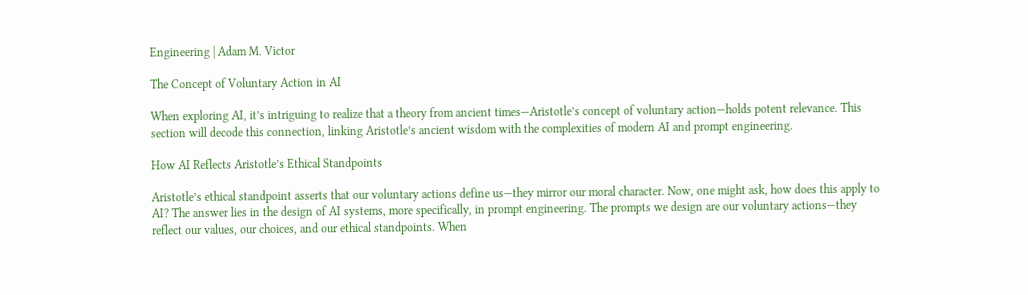Engineering | Adam M. Victor

The Concept of Voluntary Action in AI

When exploring AI, it’s intriguing to realize that a theory from ancient times—Aristotle’s concept of voluntary action—holds potent relevance. This section will decode this connection, linking Aristotle’s ancient wisdom with the complexities of modern AI and prompt engineering.

How AI Reflects Aristotle’s Ethical Standpoints

Aristotle’s ethical standpoint asserts that our voluntary actions define us—they mirror our moral character. Now, one might ask, how does this apply to AI? The answer lies in the design of AI systems, more specifically, in prompt engineering. The prompts we design are our voluntary actions—they reflect our values, our choices, and our ethical standpoints. When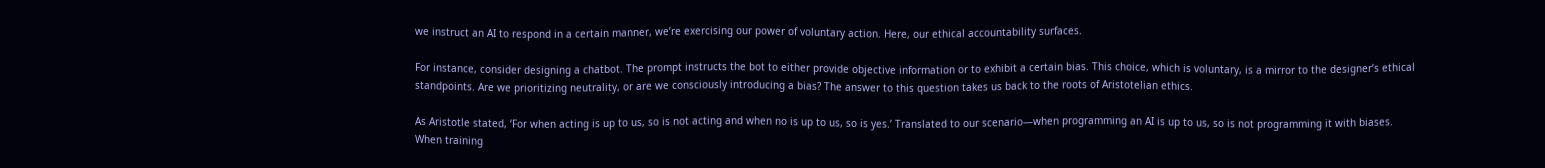we instruct an AI to respond in a certain manner, we’re exercising our power of voluntary action. Here, our ethical accountability surfaces.

For instance, consider designing a chatbot. The prompt instructs the bot to either provide objective information or to exhibit a certain bias. This choice, which is voluntary, is a mirror to the designer’s ethical standpoints. Are we prioritizing neutrality, or are we consciously introducing a bias? The answer to this question takes us back to the roots of Aristotelian ethics.

As Aristotle stated, ‘For when acting is up to us, so is not acting and when no is up to us, so is yes.’ Translated to our scenario—when programming an AI is up to us, so is not programming it with biases. When training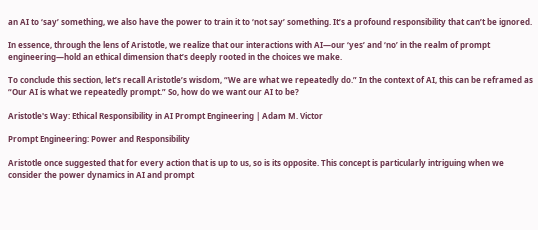an AI to ‘say’ something, we also have the power to train it to ‘not say’ something. It’s a profound responsibility that can’t be ignored.

In essence, through the lens of Aristotle, we realize that our interactions with AI—our ‘yes’ and ‘no’ in the realm of prompt engineering—hold an ethical dimension that’s deeply rooted in the choices we make.

To conclude this section, let’s recall Aristotle’s wisdom, “We are what we repeatedly do.” In the context of AI, this can be reframed as “Our AI is what we repeatedly prompt.” So, how do we want our AI to be?

Aristotle's Way: Ethical Responsibility in AI Prompt Engineering | Adam M. Victor

Prompt Engineering: Power and Responsibility

Aristotle once suggested that for every action that is up to us, so is its opposite. This concept is particularly intriguing when we consider the power dynamics in AI and prompt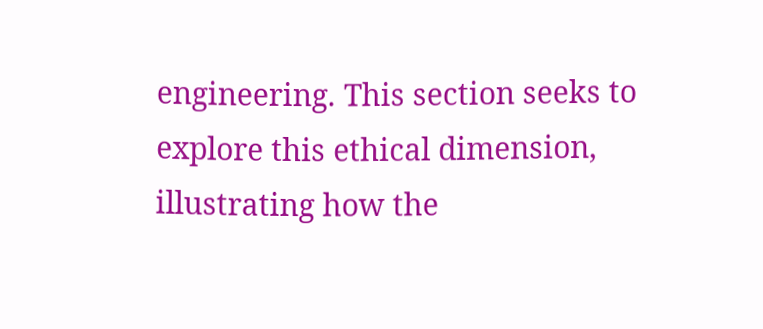engineering. This section seeks to explore this ethical dimension, illustrating how the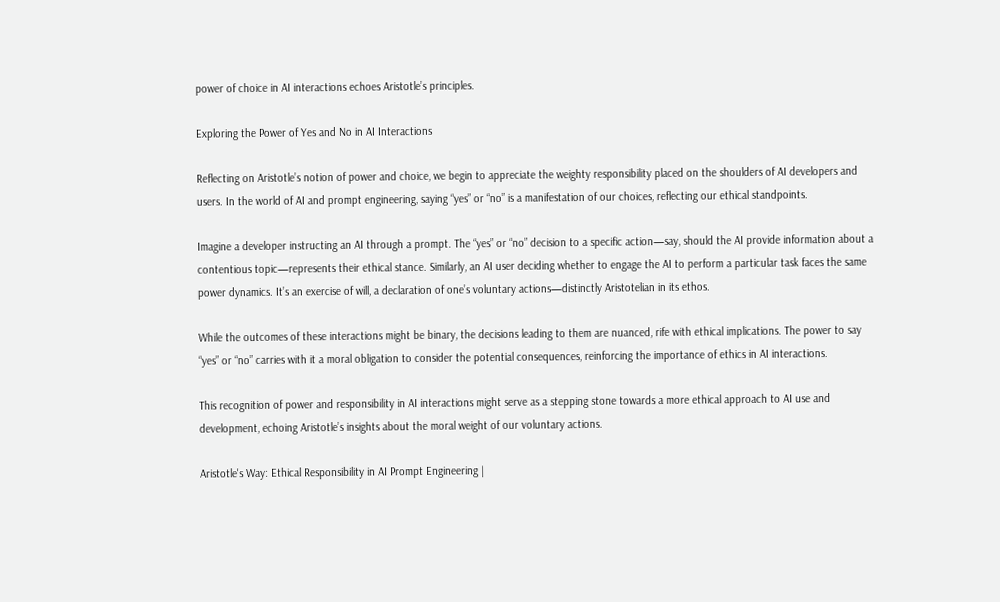power of choice in AI interactions echoes Aristotle’s principles.

Exploring the Power of Yes and No in AI Interactions

Reflecting on Aristotle’s notion of power and choice, we begin to appreciate the weighty responsibility placed on the shoulders of AI developers and users. In the world of AI and prompt engineering, saying “yes” or “no” is a manifestation of our choices, reflecting our ethical standpoints.

Imagine a developer instructing an AI through a prompt. The “yes” or “no” decision to a specific action—say, should the AI provide information about a contentious topic—represents their ethical stance. Similarly, an AI user deciding whether to engage the AI to perform a particular task faces the same power dynamics. It’s an exercise of will, a declaration of one’s voluntary actions—distinctly Aristotelian in its ethos.

While the outcomes of these interactions might be binary, the decisions leading to them are nuanced, rife with ethical implications. The power to say “yes” or “no” carries with it a moral obligation to consider the potential consequences, reinforcing the importance of ethics in AI interactions.

This recognition of power and responsibility in AI interactions might serve as a stepping stone towards a more ethical approach to AI use and development, echoing Aristotle’s insights about the moral weight of our voluntary actions.

Aristotle's Way: Ethical Responsibility in AI Prompt Engineering |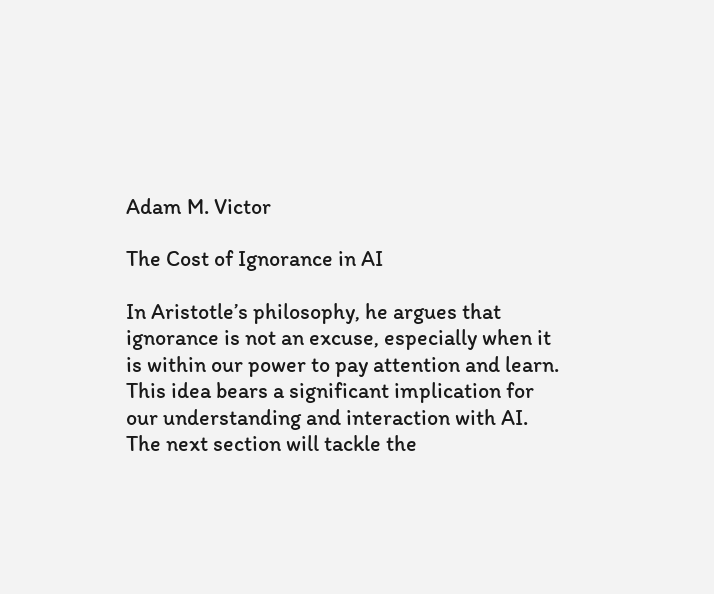Adam M. Victor

The Cost of Ignorance in AI

In Aristotle’s philosophy, he argues that ignorance is not an excuse, especially when it is within our power to pay attention and learn. This idea bears a significant implication for our understanding and interaction with AI. The next section will tackle the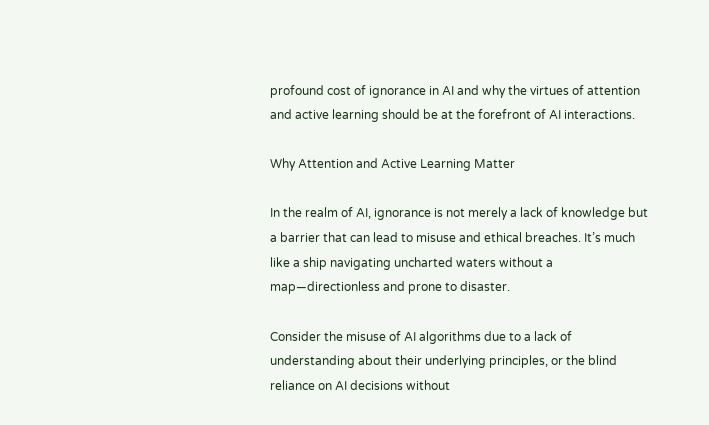profound cost of ignorance in AI and why the virtues of attention and active learning should be at the forefront of AI interactions.

Why Attention and Active Learning Matter

In the realm of AI, ignorance is not merely a lack of knowledge but a barrier that can lead to misuse and ethical breaches. It’s much like a ship navigating uncharted waters without a map—directionless and prone to disaster.

Consider the misuse of AI algorithms due to a lack of understanding about their underlying principles, or the blind reliance on AI decisions without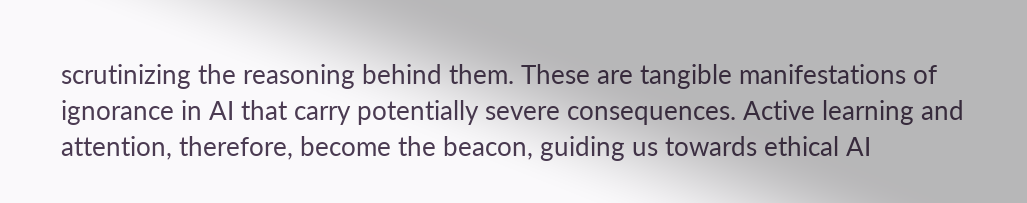scrutinizing the reasoning behind them. These are tangible manifestations of ignorance in AI that carry potentially severe consequences. Active learning and attention, therefore, become the beacon, guiding us towards ethical AI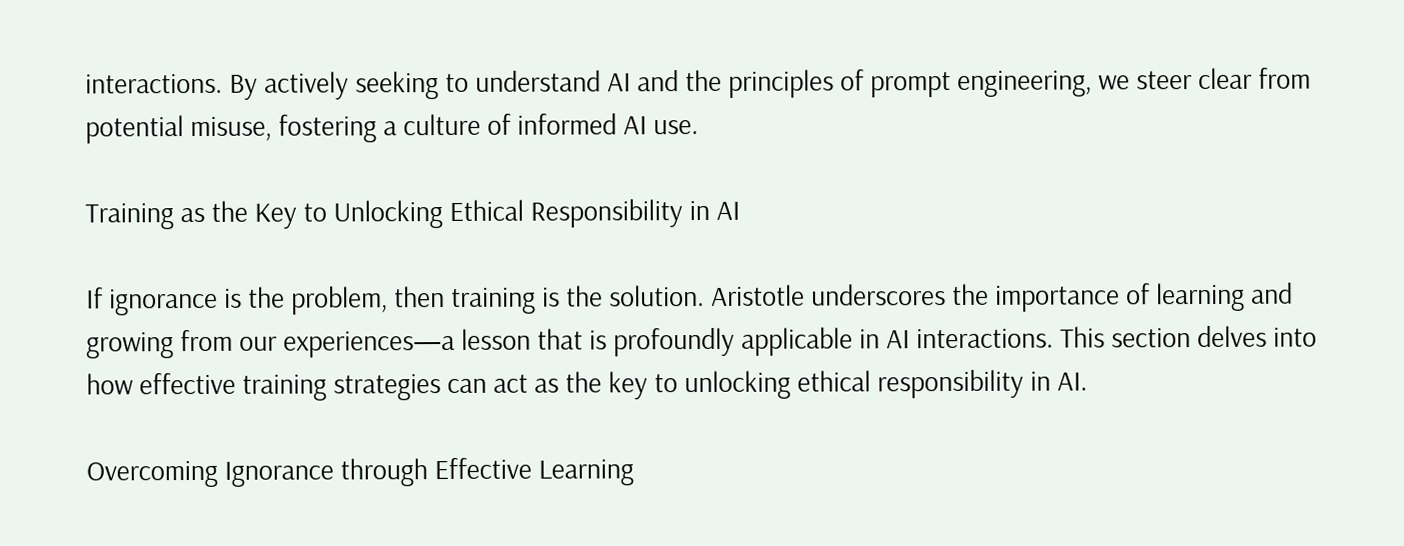interactions. By actively seeking to understand AI and the principles of prompt engineering, we steer clear from potential misuse, fostering a culture of informed AI use.

Training as the Key to Unlocking Ethical Responsibility in AI

If ignorance is the problem, then training is the solution. Aristotle underscores the importance of learning and growing from our experiences—a lesson that is profoundly applicable in AI interactions. This section delves into how effective training strategies can act as the key to unlocking ethical responsibility in AI.

Overcoming Ignorance through Effective Learning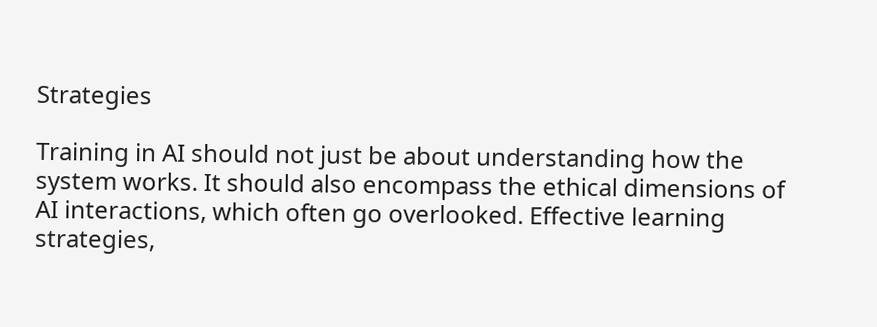Strategies

Training in AI should not just be about understanding how the system works. It should also encompass the ethical dimensions of AI interactions, which often go overlooked. Effective learning strategies,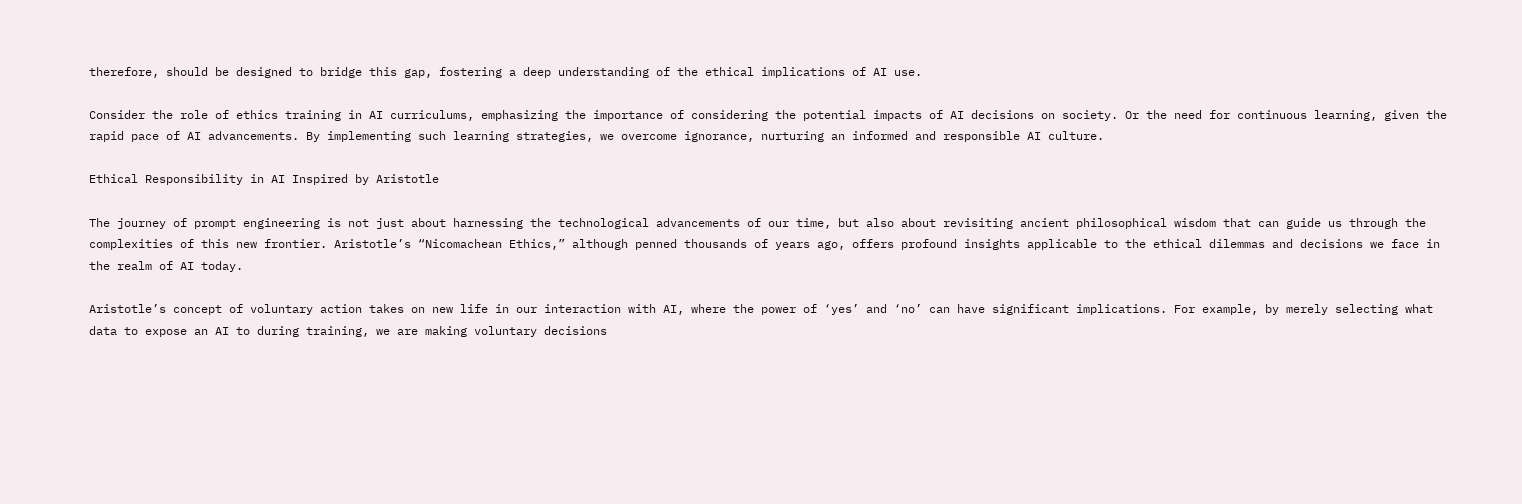therefore, should be designed to bridge this gap, fostering a deep understanding of the ethical implications of AI use.

Consider the role of ethics training in AI curriculums, emphasizing the importance of considering the potential impacts of AI decisions on society. Or the need for continuous learning, given the rapid pace of AI advancements. By implementing such learning strategies, we overcome ignorance, nurturing an informed and responsible AI culture.

Ethical Responsibility in AI Inspired by Aristotle

The journey of prompt engineering is not just about harnessing the technological advancements of our time, but also about revisiting ancient philosophical wisdom that can guide us through the complexities of this new frontier. Aristotle’s “Nicomachean Ethics,” although penned thousands of years ago, offers profound insights applicable to the ethical dilemmas and decisions we face in the realm of AI today.

Aristotle’s concept of voluntary action takes on new life in our interaction with AI, where the power of ‘yes’ and ‘no’ can have significant implications. For example, by merely selecting what data to expose an AI to during training, we are making voluntary decisions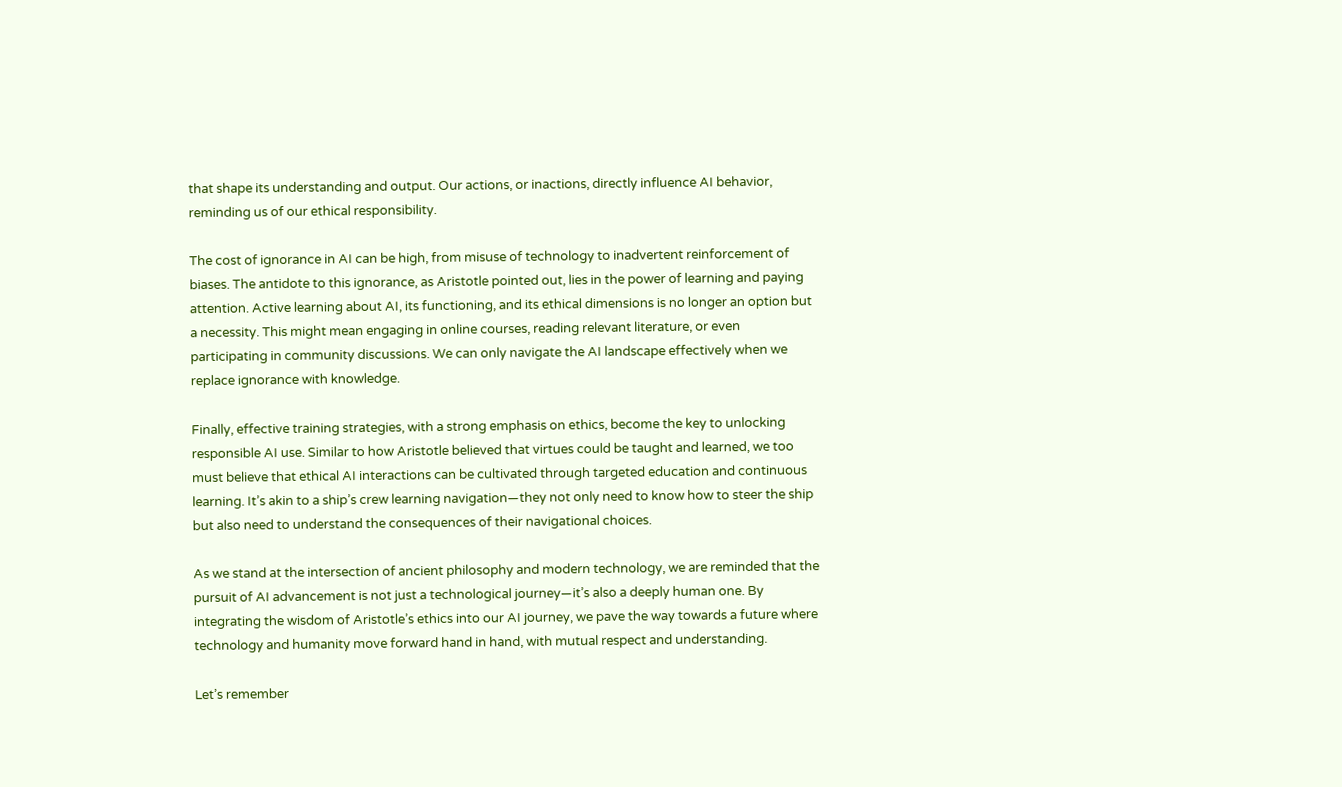that shape its understanding and output. Our actions, or inactions, directly influence AI behavior, reminding us of our ethical responsibility.

The cost of ignorance in AI can be high, from misuse of technology to inadvertent reinforcement of biases. The antidote to this ignorance, as Aristotle pointed out, lies in the power of learning and paying attention. Active learning about AI, its functioning, and its ethical dimensions is no longer an option but a necessity. This might mean engaging in online courses, reading relevant literature, or even participating in community discussions. We can only navigate the AI landscape effectively when we replace ignorance with knowledge.

Finally, effective training strategies, with a strong emphasis on ethics, become the key to unlocking responsible AI use. Similar to how Aristotle believed that virtues could be taught and learned, we too must believe that ethical AI interactions can be cultivated through targeted education and continuous learning. It’s akin to a ship’s crew learning navigation—they not only need to know how to steer the ship but also need to understand the consequences of their navigational choices.

As we stand at the intersection of ancient philosophy and modern technology, we are reminded that the pursuit of AI advancement is not just a technological journey—it’s also a deeply human one. By integrating the wisdom of Aristotle’s ethics into our AI journey, we pave the way towards a future where technology and humanity move forward hand in hand, with mutual respect and understanding.

Let’s remember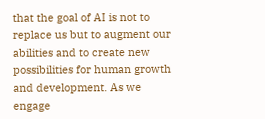that the goal of AI is not to replace us but to augment our abilities and to create new possibilities for human growth and development. As we engage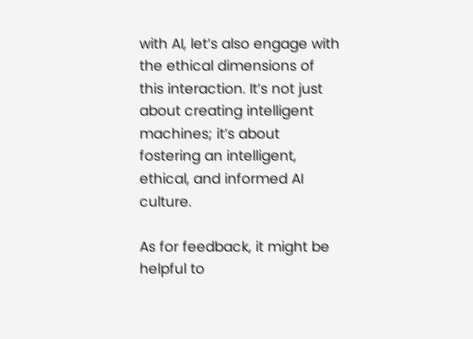with AI, let’s also engage with the ethical dimensions of this interaction. It’s not just about creating intelligent machines; it’s about fostering an intelligent, ethical, and informed AI culture.

As for feedback, it might be helpful to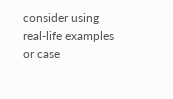consider using real-life examples or case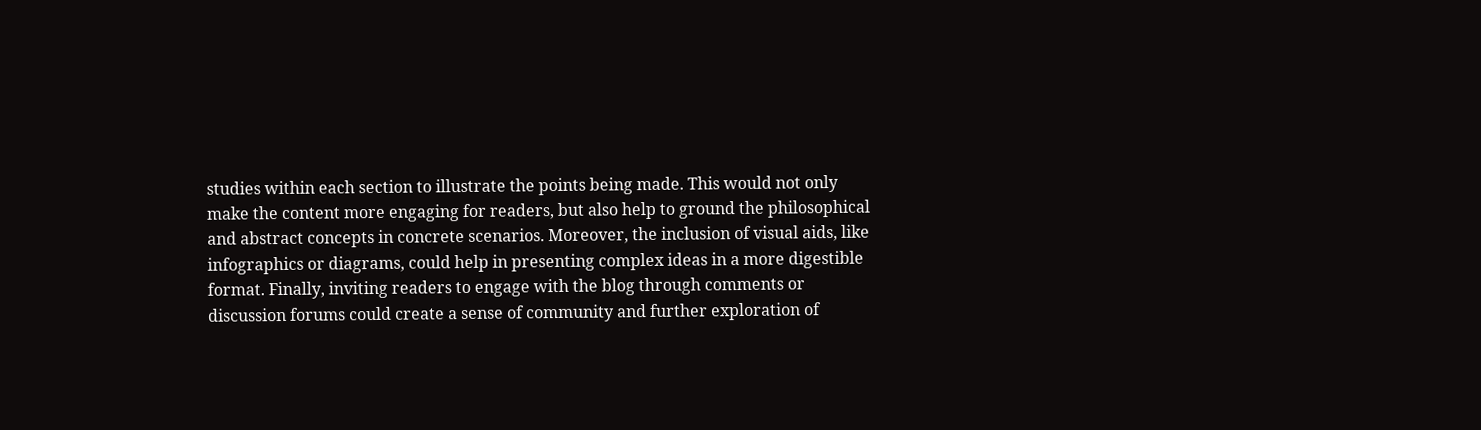studies within each section to illustrate the points being made. This would not only make the content more engaging for readers, but also help to ground the philosophical and abstract concepts in concrete scenarios. Moreover, the inclusion of visual aids, like infographics or diagrams, could help in presenting complex ideas in a more digestible format. Finally, inviting readers to engage with the blog through comments or discussion forums could create a sense of community and further exploration of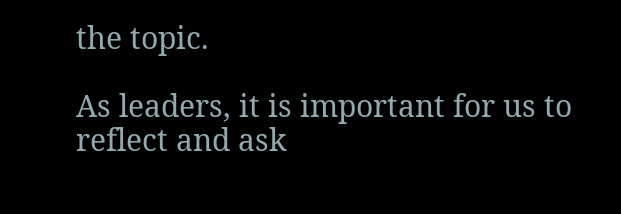the topic.

As leaders, it is important for us to reflect and ask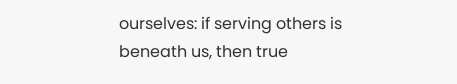ourselves: if serving others is beneath us, then true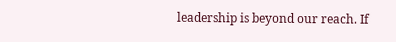leadership is beyond our reach. If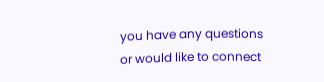you have any questions or would like to connect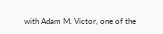with Adam M. Victor, one of the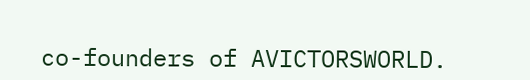co-founders of AVICTORSWORLD.